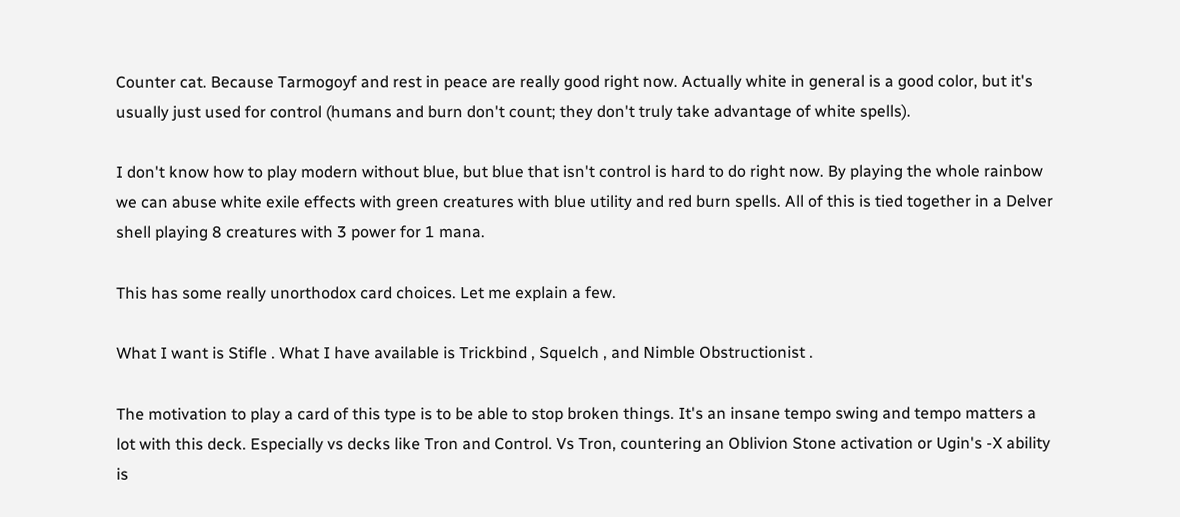Counter cat. Because Tarmogoyf and rest in peace are really good right now. Actually white in general is a good color, but it's usually just used for control (humans and burn don't count; they don't truly take advantage of white spells).

I don't know how to play modern without blue, but blue that isn't control is hard to do right now. By playing the whole rainbow we can abuse white exile effects with green creatures with blue utility and red burn spells. All of this is tied together in a Delver shell playing 8 creatures with 3 power for 1 mana.

This has some really unorthodox card choices. Let me explain a few.

What I want is Stifle . What I have available is Trickbind , Squelch , and Nimble Obstructionist .

The motivation to play a card of this type is to be able to stop broken things. It's an insane tempo swing and tempo matters a lot with this deck. Especially vs decks like Tron and Control. Vs Tron, countering an Oblivion Stone activation or Ugin's -X ability is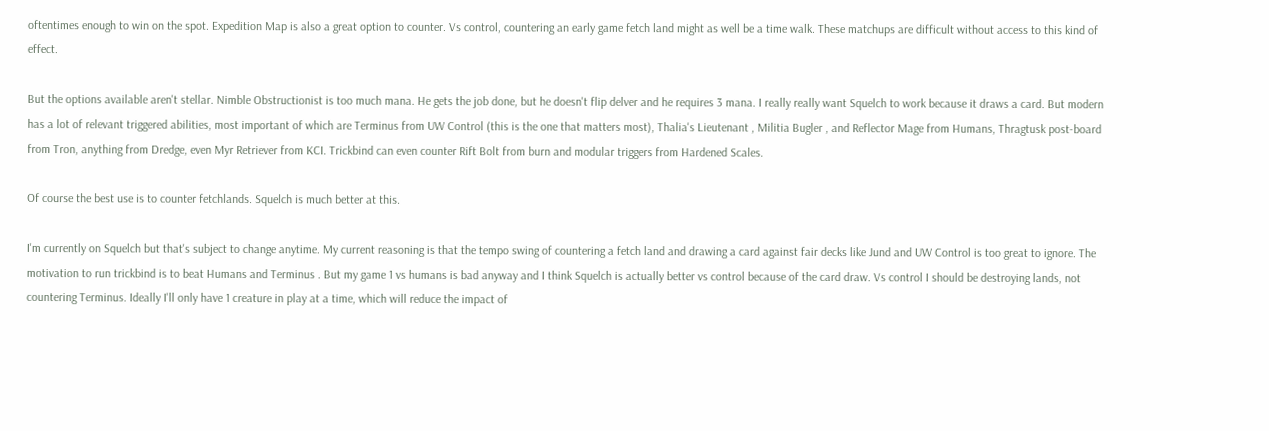oftentimes enough to win on the spot. Expedition Map is also a great option to counter. Vs control, countering an early game fetch land might as well be a time walk. These matchups are difficult without access to this kind of effect.

But the options available aren't stellar. Nimble Obstructionist is too much mana. He gets the job done, but he doesn't flip delver and he requires 3 mana. I really really want Squelch to work because it draws a card. But modern has a lot of relevant triggered abilities, most important of which are Terminus from UW Control (this is the one that matters most), Thalia's Lieutenant , Militia Bugler , and Reflector Mage from Humans, Thragtusk post-board from Tron, anything from Dredge, even Myr Retriever from KCI. Trickbind can even counter Rift Bolt from burn and modular triggers from Hardened Scales.

Of course the best use is to counter fetchlands. Squelch is much better at this.

I'm currently on Squelch but that's subject to change anytime. My current reasoning is that the tempo swing of countering a fetch land and drawing a card against fair decks like Jund and UW Control is too great to ignore. The motivation to run trickbind is to beat Humans and Terminus . But my game 1 vs humans is bad anyway and I think Squelch is actually better vs control because of the card draw. Vs control I should be destroying lands, not countering Terminus. Ideally I'll only have 1 creature in play at a time, which will reduce the impact of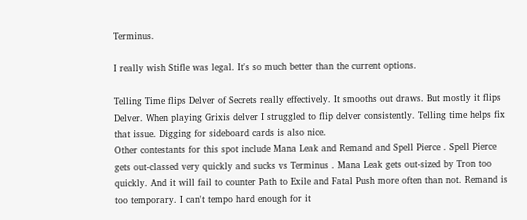Terminus.

I really wish Stifle was legal. It's so much better than the current options.

Telling Time flips Delver of Secrets really effectively. It smooths out draws. But mostly it flips Delver. When playing Grixis delver I struggled to flip delver consistently. Telling time helps fix that issue. Digging for sideboard cards is also nice.
Other contestants for this spot include Mana Leak and Remand and Spell Pierce . Spell Pierce gets out-classed very quickly and sucks vs Terminus . Mana Leak gets out-sized by Tron too quickly. And it will fail to counter Path to Exile and Fatal Push more often than not. Remand is too temporary. I can't tempo hard enough for it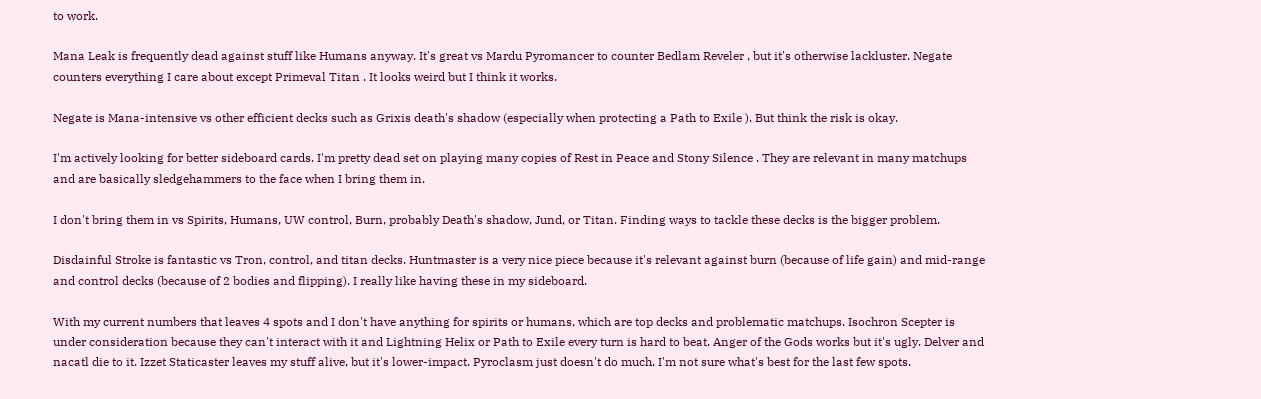to work.

Mana Leak is frequently dead against stuff like Humans anyway. It's great vs Mardu Pyromancer to counter Bedlam Reveler , but it's otherwise lackluster. Negate counters everything I care about except Primeval Titan . It looks weird but I think it works.

Negate is Mana-intensive vs other efficient decks such as Grixis death's shadow (especially when protecting a Path to Exile ). But think the risk is okay.

I'm actively looking for better sideboard cards. I'm pretty dead set on playing many copies of Rest in Peace and Stony Silence . They are relevant in many matchups and are basically sledgehammers to the face when I bring them in.

I don't bring them in vs Spirits, Humans, UW control, Burn, probably Death's shadow, Jund, or Titan. Finding ways to tackle these decks is the bigger problem.

Disdainful Stroke is fantastic vs Tron, control, and titan decks. Huntmaster is a very nice piece because it's relevant against burn (because of life gain) and mid-range and control decks (because of 2 bodies and flipping). I really like having these in my sideboard.

With my current numbers that leaves 4 spots and I don't have anything for spirits or humans, which are top decks and problematic matchups. Isochron Scepter is under consideration because they can't interact with it and Lightning Helix or Path to Exile every turn is hard to beat. Anger of the Gods works but it's ugly. Delver and nacatl die to it. Izzet Staticaster leaves my stuff alive, but it's lower-impact. Pyroclasm just doesn't do much. I'm not sure what's best for the last few spots.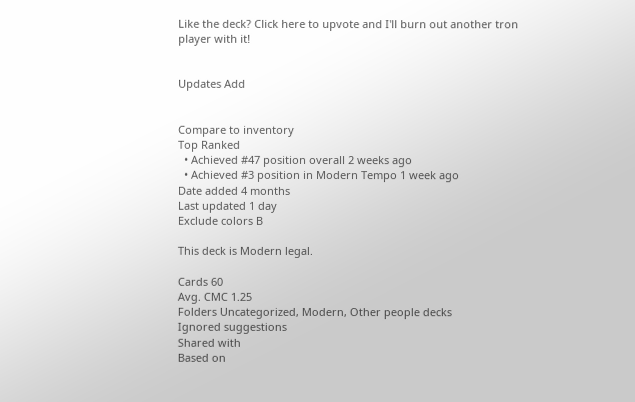Like the deck? Click here to upvote and I'll burn out another tron player with it!


Updates Add


Compare to inventory
Top Ranked
  • Achieved #47 position overall 2 weeks ago
  • Achieved #3 position in Modern Tempo 1 week ago
Date added 4 months
Last updated 1 day
Exclude colors B

This deck is Modern legal.

Cards 60
Avg. CMC 1.25
Folders Uncategorized, Modern, Other people decks
Ignored suggestions
Shared with
Based on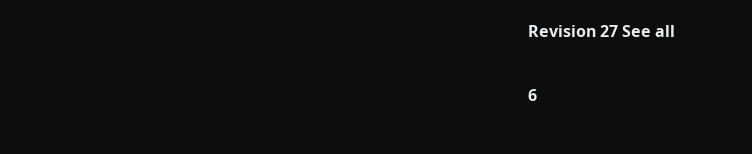Revision 27 See all

6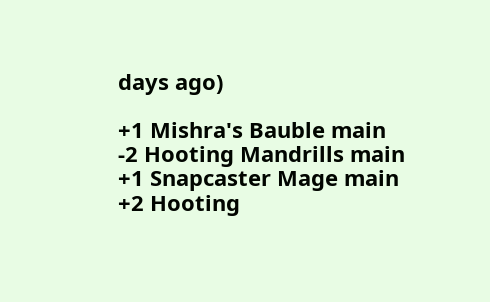days ago)

+1 Mishra's Bauble main
-2 Hooting Mandrills main
+1 Snapcaster Mage main
+2 Hooting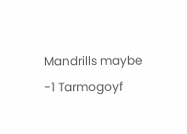Mandrills maybe
-1 Tarmogoyf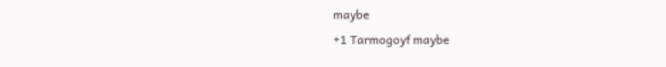maybe
+1 Tarmogoyf maybe